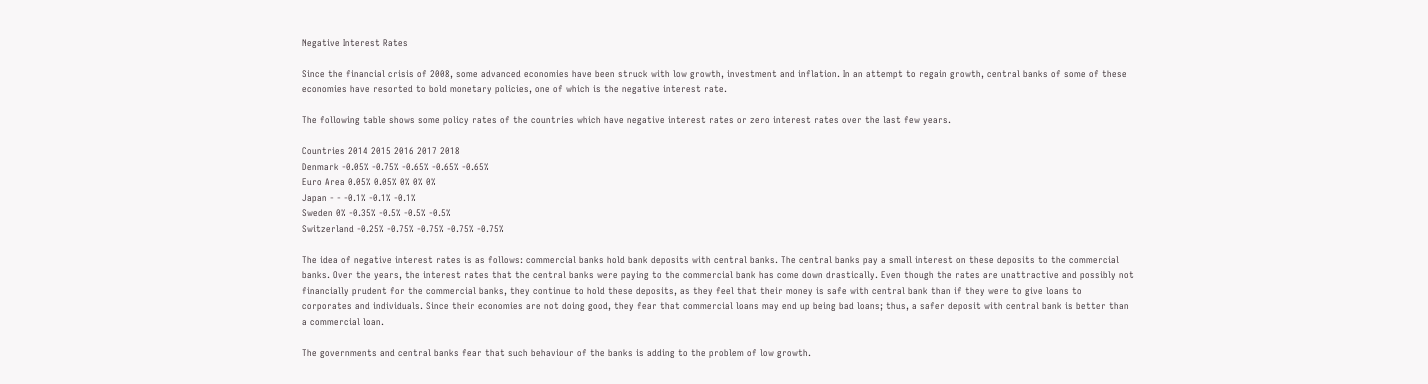Negative Interest Rates

Since the financial crisis of 2008, some advanced economies have been struck with low growth, investment and inflation. In an attempt to regain growth, central banks of some of these economies have resorted to bold monetary policies, one of which is the negative interest rate.

The following table shows some policy rates of the countries which have negative interest rates or zero interest rates over the last few years.

Countries 2014 2015 2016 2017 2018
Denmark -0.05% -0.75% -0.65% -0.65% -0.65%
Euro Area 0.05% 0.05% 0% 0% 0%
Japan - - -0.1% -0.1% -0.1%
Sweden 0% -0.35% -0.5% -0.5% -0.5%
Switzerland -0.25% -0.75% -0.75% -0.75% -0.75%

The idea of negative interest rates is as follows: commercial banks hold bank deposits with central banks. The central banks pay a small interest on these deposits to the commercial banks. Over the years, the interest rates that the central banks were paying to the commercial bank has come down drastically. Even though the rates are unattractive and possibly not financially prudent for the commercial banks, they continue to hold these deposits, as they feel that their money is safe with central bank than if they were to give loans to corporates and individuals. Since their economies are not doing good, they fear that commercial loans may end up being bad loans; thus, a safer deposit with central bank is better than a commercial loan.

The governments and central banks fear that such behaviour of the banks is adding to the problem of low growth.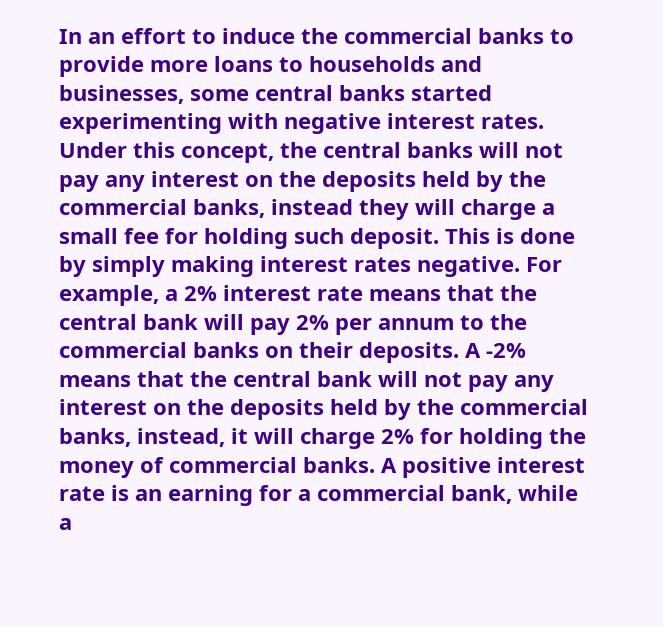In an effort to induce the commercial banks to provide more loans to households and businesses, some central banks started experimenting with negative interest rates. Under this concept, the central banks will not pay any interest on the deposits held by the commercial banks, instead they will charge a small fee for holding such deposit. This is done by simply making interest rates negative. For example, a 2% interest rate means that the central bank will pay 2% per annum to the commercial banks on their deposits. A -2% means that the central bank will not pay any interest on the deposits held by the commercial banks, instead, it will charge 2% for holding the money of commercial banks. A positive interest rate is an earning for a commercial bank, while a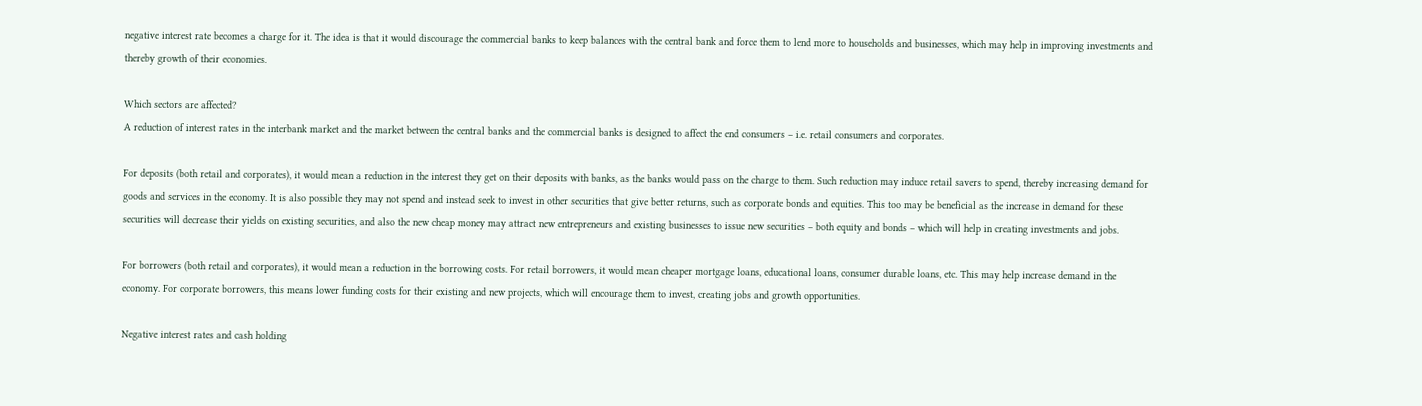negative interest rate becomes a charge for it. The idea is that it would discourage the commercial banks to keep balances with the central bank and force them to lend more to households and businesses, which may help in improving investments and thereby growth of their economies.

Which sectors are affected?
A reduction of interest rates in the interbank market and the market between the central banks and the commercial banks is designed to affect the end consumers – i.e. retail consumers and corporates.

For deposits (both retail and corporates), it would mean a reduction in the interest they get on their deposits with banks, as the banks would pass on the charge to them. Such reduction may induce retail savers to spend, thereby increasing demand for goods and services in the economy. It is also possible they may not spend and instead seek to invest in other securities that give better returns, such as corporate bonds and equities. This too may be beneficial as the increase in demand for these securities will decrease their yields on existing securities, and also the new cheap money may attract new entrepreneurs and existing businesses to issue new securities – both equity and bonds – which will help in creating investments and jobs.

For borrowers (both retail and corporates), it would mean a reduction in the borrowing costs. For retail borrowers, it would mean cheaper mortgage loans, educational loans, consumer durable loans, etc. This may help increase demand in the economy. For corporate borrowers, this means lower funding costs for their existing and new projects, which will encourage them to invest, creating jobs and growth opportunities.

Negative interest rates and cash holding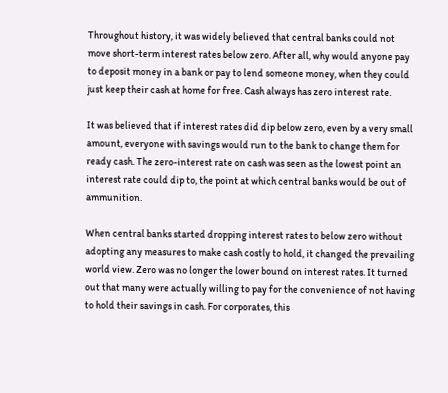Throughout history, it was widely believed that central banks could not move short-term interest rates below zero. After all, why would anyone pay to deposit money in a bank or pay to lend someone money, when they could just keep their cash at home for free. Cash always has zero interest rate.

It was believed that if interest rates did dip below zero, even by a very small amount, everyone with savings would run to the bank to change them for ready cash. The zero-interest rate on cash was seen as the lowest point an interest rate could dip to, the point at which central banks would be out of ammunition.

When central banks started dropping interest rates to below zero without adopting any measures to make cash costly to hold, it changed the prevailing world view. Zero was no longer the lower bound on interest rates. It turned out that many were actually willing to pay for the convenience of not having to hold their savings in cash. For corporates, this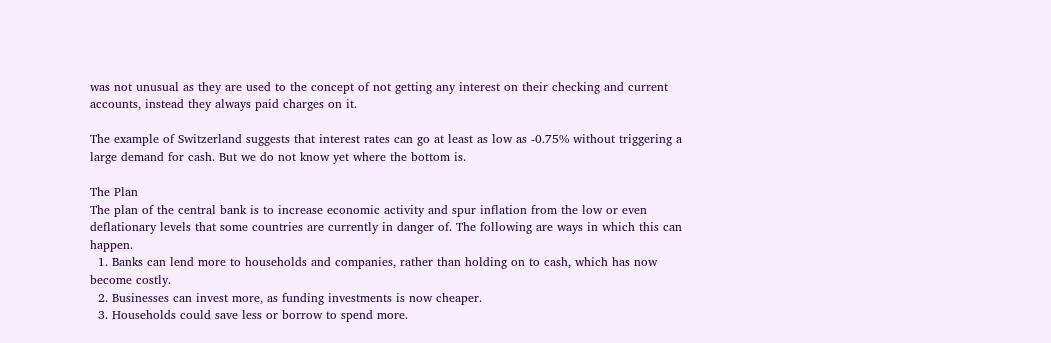was not unusual as they are used to the concept of not getting any interest on their checking and current accounts, instead they always paid charges on it.

The example of Switzerland suggests that interest rates can go at least as low as -0.75% without triggering a large demand for cash. But we do not know yet where the bottom is.

The Plan
The plan of the central bank is to increase economic activity and spur inflation from the low or even deflationary levels that some countries are currently in danger of. The following are ways in which this can happen.
  1. Banks can lend more to households and companies, rather than holding on to cash, which has now become costly.
  2. Businesses can invest more, as funding investments is now cheaper.
  3. Households could save less or borrow to spend more.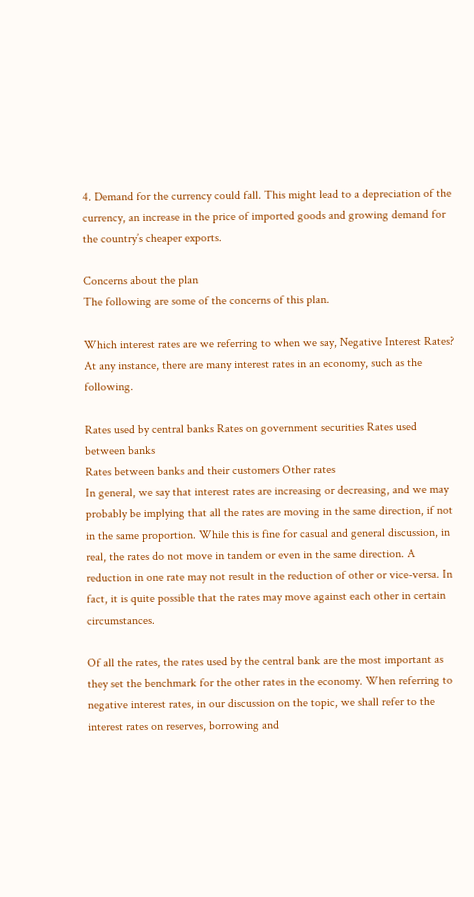4. Demand for the currency could fall. This might lead to a depreciation of the currency, an increase in the price of imported goods and growing demand for the country’s cheaper exports.

Concerns about the plan
The following are some of the concerns of this plan.

Which interest rates are we referring to when we say, Negative Interest Rates?
At any instance, there are many interest rates in an economy, such as the following.

Rates used by central banks Rates on government securities Rates used between banks
Rates between banks and their customers Other rates
In general, we say that interest rates are increasing or decreasing, and we may probably be implying that all the rates are moving in the same direction, if not in the same proportion. While this is fine for casual and general discussion, in real, the rates do not move in tandem or even in the same direction. A reduction in one rate may not result in the reduction of other or vice-versa. In fact, it is quite possible that the rates may move against each other in certain circumstances.

Of all the rates, the rates used by the central bank are the most important as they set the benchmark for the other rates in the economy. When referring to negative interest rates, in our discussion on the topic, we shall refer to the interest rates on reserves, borrowing and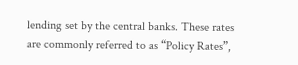lending set by the central banks. These rates are commonly referred to as “Policy Rates”,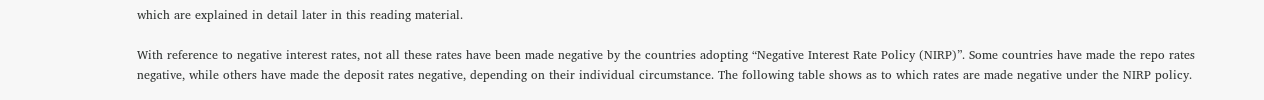which are explained in detail later in this reading material.

With reference to negative interest rates, not all these rates have been made negative by the countries adopting “Negative Interest Rate Policy (NIRP)”. Some countries have made the repo rates negative, while others have made the deposit rates negative, depending on their individual circumstance. The following table shows as to which rates are made negative under the NIRP policy.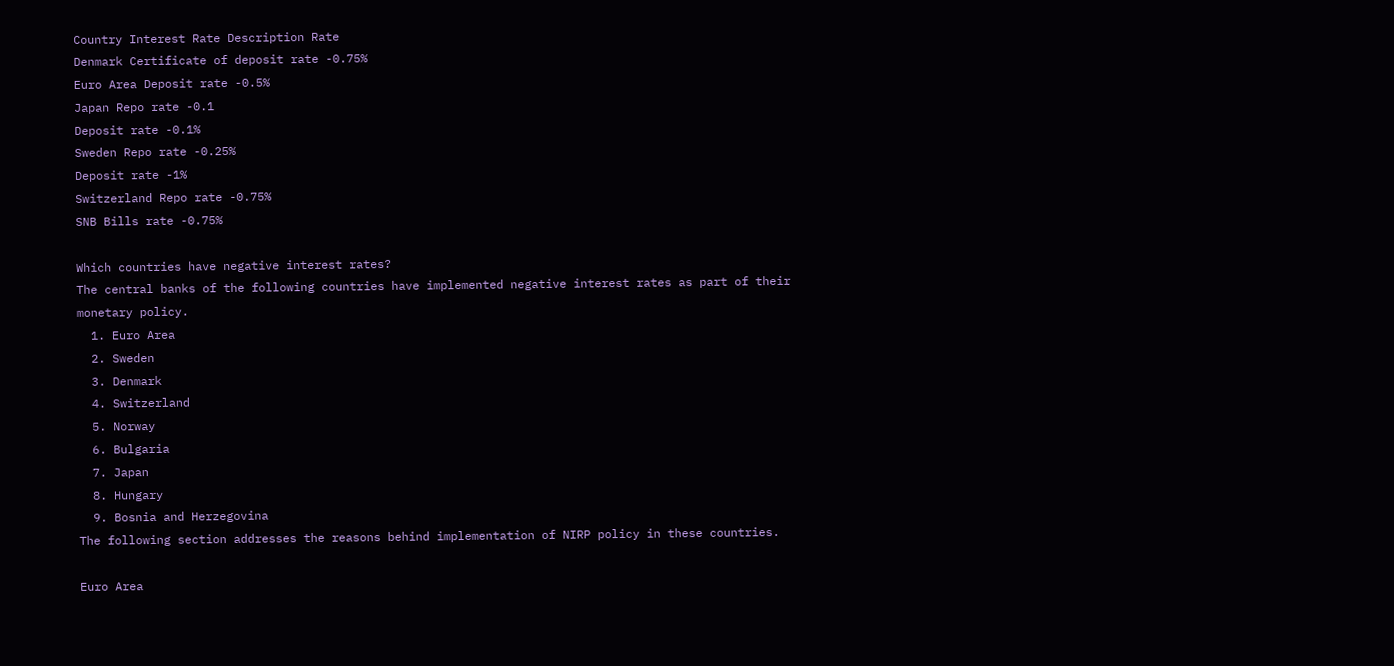Country Interest Rate Description Rate
Denmark Certificate of deposit rate -0.75%
Euro Area Deposit rate -0.5%
Japan Repo rate -0.1
Deposit rate -0.1%
Sweden Repo rate -0.25%
Deposit rate -1%
Switzerland Repo rate -0.75%
SNB Bills rate -0.75%

Which countries have negative interest rates?
The central banks of the following countries have implemented negative interest rates as part of their monetary policy.
  1. Euro Area
  2. Sweden
  3. Denmark
  4. Switzerland
  5. Norway
  6. Bulgaria
  7. Japan
  8. Hungary
  9. Bosnia and Herzegovina
The following section addresses the reasons behind implementation of NIRP policy in these countries.

Euro Area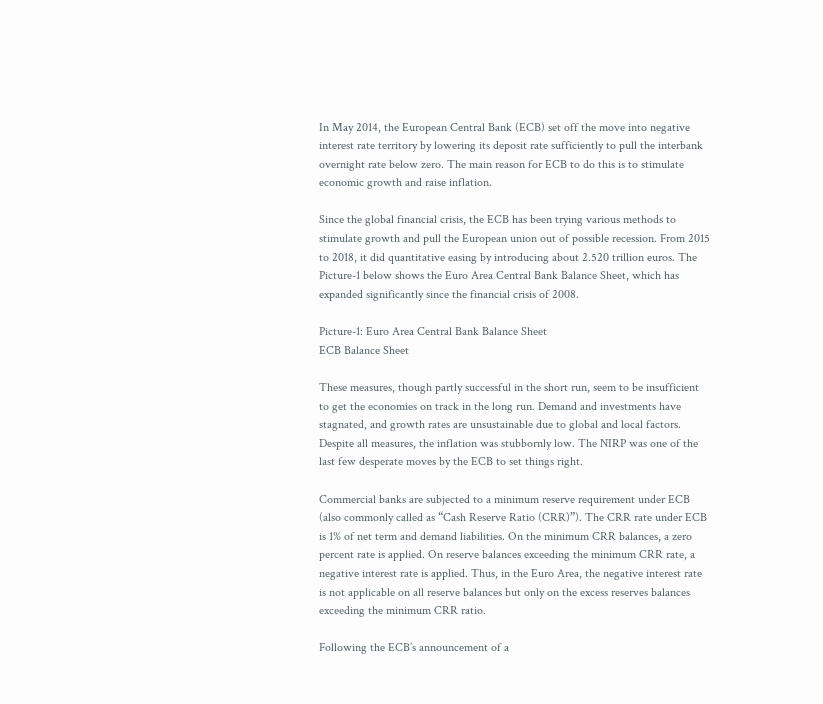In May 2014, the European Central Bank (ECB) set off the move into negative interest rate territory by lowering its deposit rate sufficiently to pull the interbank overnight rate below zero. The main reason for ECB to do this is to stimulate economic growth and raise inflation.

Since the global financial crisis, the ECB has been trying various methods to stimulate growth and pull the European union out of possible recession. From 2015 to 2018, it did quantitative easing by introducing about 2.520 trillion euros. The Picture-1 below shows the Euro Area Central Bank Balance Sheet, which has expanded significantly since the financial crisis of 2008.

Picture-1: Euro Area Central Bank Balance Sheet
ECB Balance Sheet

These measures, though partly successful in the short run, seem to be insufficient to get the economies on track in the long run. Demand and investments have stagnated, and growth rates are unsustainable due to global and local factors. Despite all measures, the inflation was stubbornly low. The NIRP was one of the last few desperate moves by the ECB to set things right.

Commercial banks are subjected to a minimum reserve requirement under ECB (also commonly called as “Cash Reserve Ratio (CRR)”). The CRR rate under ECB is 1% of net term and demand liabilities. On the minimum CRR balances, a zero percent rate is applied. On reserve balances exceeding the minimum CRR rate, a negative interest rate is applied. Thus, in the Euro Area, the negative interest rate is not applicable on all reserve balances but only on the excess reserves balances exceeding the minimum CRR ratio.

Following the ECB’s announcement of a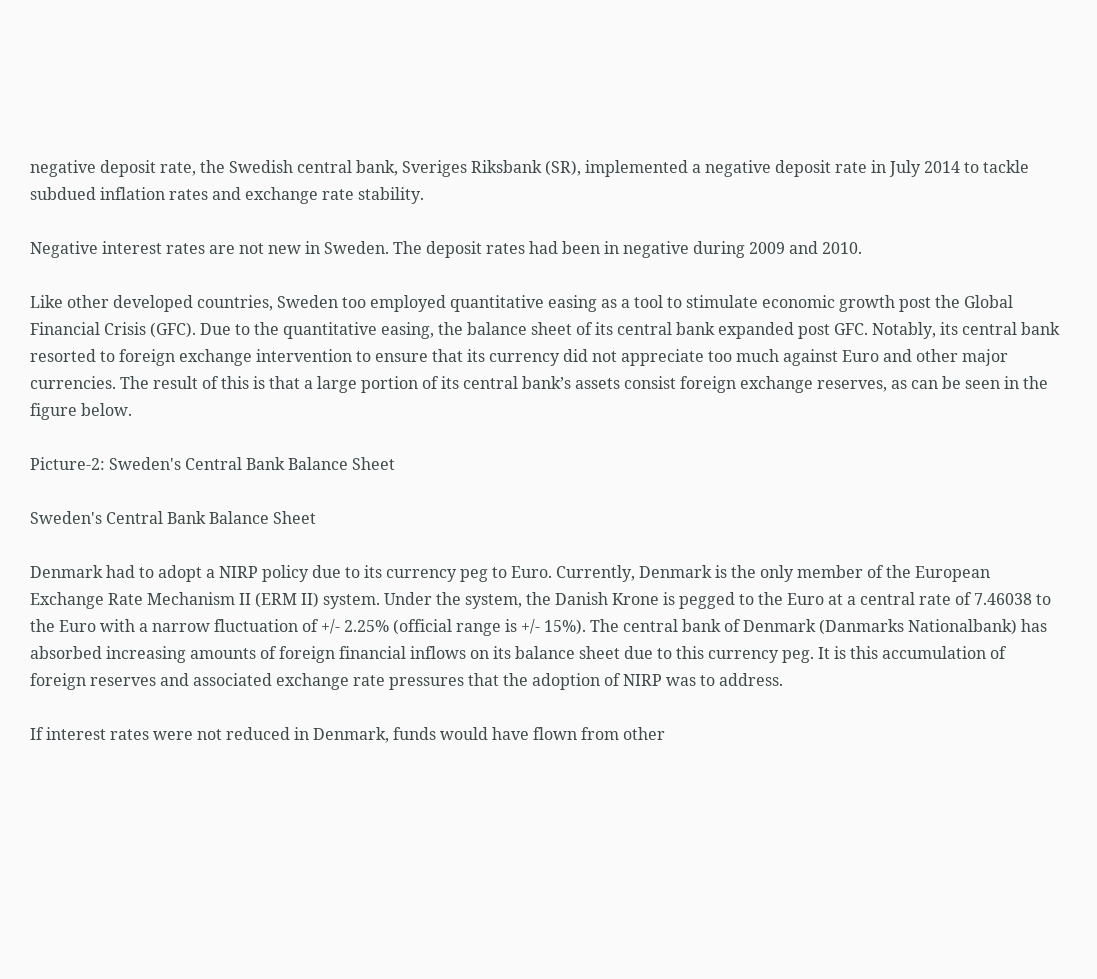negative deposit rate, the Swedish central bank, Sveriges Riksbank (SR), implemented a negative deposit rate in July 2014 to tackle subdued inflation rates and exchange rate stability.

Negative interest rates are not new in Sweden. The deposit rates had been in negative during 2009 and 2010.

Like other developed countries, Sweden too employed quantitative easing as a tool to stimulate economic growth post the Global Financial Crisis (GFC). Due to the quantitative easing, the balance sheet of its central bank expanded post GFC. Notably, its central bank resorted to foreign exchange intervention to ensure that its currency did not appreciate too much against Euro and other major currencies. The result of this is that a large portion of its central bank’s assets consist foreign exchange reserves, as can be seen in the figure below.

Picture-2: Sweden's Central Bank Balance Sheet

Sweden's Central Bank Balance Sheet

Denmark had to adopt a NIRP policy due to its currency peg to Euro. Currently, Denmark is the only member of the European Exchange Rate Mechanism II (ERM II) system. Under the system, the Danish Krone is pegged to the Euro at a central rate of 7.46038 to the Euro with a narrow fluctuation of +/- 2.25% (official range is +/- 15%). The central bank of Denmark (Danmarks Nationalbank) has absorbed increasing amounts of foreign financial inflows on its balance sheet due to this currency peg. It is this accumulation of foreign reserves and associated exchange rate pressures that the adoption of NIRP was to address.

If interest rates were not reduced in Denmark, funds would have flown from other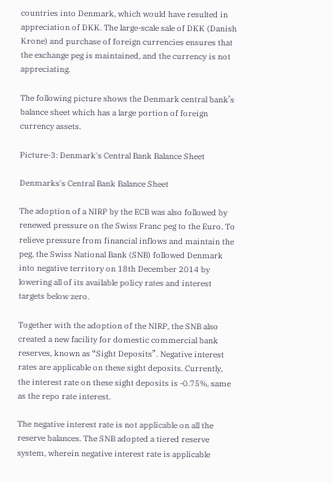countries into Denmark, which would have resulted in appreciation of DKK. The large-scale sale of DKK (Danish Krone) and purchase of foreign currencies ensures that the exchange peg is maintained, and the currency is not appreciating.

The following picture shows the Denmark central bank’s balance sheet which has a large portion of foreign currency assets.

Picture-3: Denmark's Central Bank Balance Sheet

Denmarks's Central Bank Balance Sheet

The adoption of a NIRP by the ECB was also followed by renewed pressure on the Swiss Franc peg to the Euro. To relieve pressure from financial inflows and maintain the peg, the Swiss National Bank (SNB) followed Denmark into negative territory on 18th December 2014 by lowering all of its available policy rates and interest targets below zero.

Together with the adoption of the NIRP, the SNB also created a new facility for domestic commercial bank reserves, known as “Sight Deposits”. Negative interest rates are applicable on these sight deposits. Currently, the interest rate on these sight deposits is -0.75%, same as the repo rate interest.

The negative interest rate is not applicable on all the reserve balances. The SNB adopted a tiered reserve system, wherein negative interest rate is applicable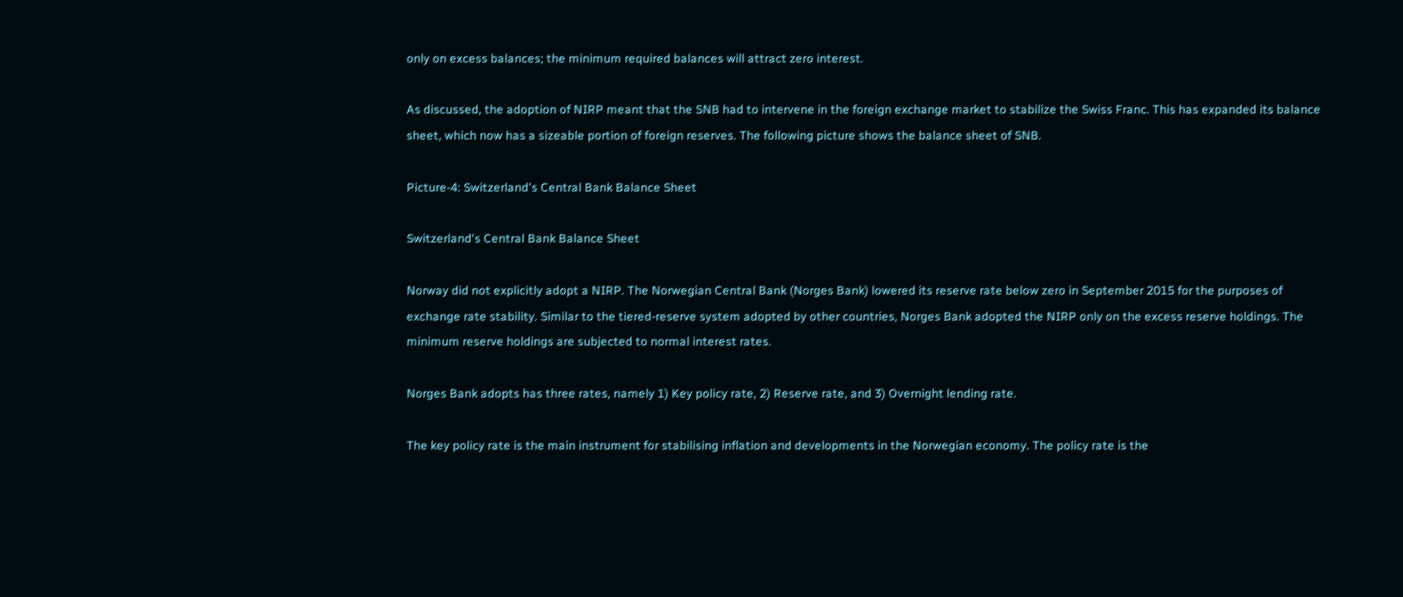only on excess balances; the minimum required balances will attract zero interest.

As discussed, the adoption of NIRP meant that the SNB had to intervene in the foreign exchange market to stabilize the Swiss Franc. This has expanded its balance sheet, which now has a sizeable portion of foreign reserves. The following picture shows the balance sheet of SNB.

Picture-4: Switzerland's Central Bank Balance Sheet

Switzerland's Central Bank Balance Sheet

Norway did not explicitly adopt a NIRP. The Norwegian Central Bank (Norges Bank) lowered its reserve rate below zero in September 2015 for the purposes of exchange rate stability. Similar to the tiered-reserve system adopted by other countries, Norges Bank adopted the NIRP only on the excess reserve holdings. The minimum reserve holdings are subjected to normal interest rates.

Norges Bank adopts has three rates, namely 1) Key policy rate, 2) Reserve rate, and 3) Overnight lending rate.

The key policy rate is the main instrument for stabilising inflation and developments in the Norwegian economy. The policy rate is the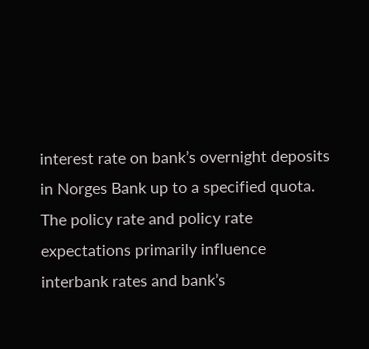interest rate on bank’s overnight deposits in Norges Bank up to a specified quota. The policy rate and policy rate expectations primarily influence interbank rates and bank’s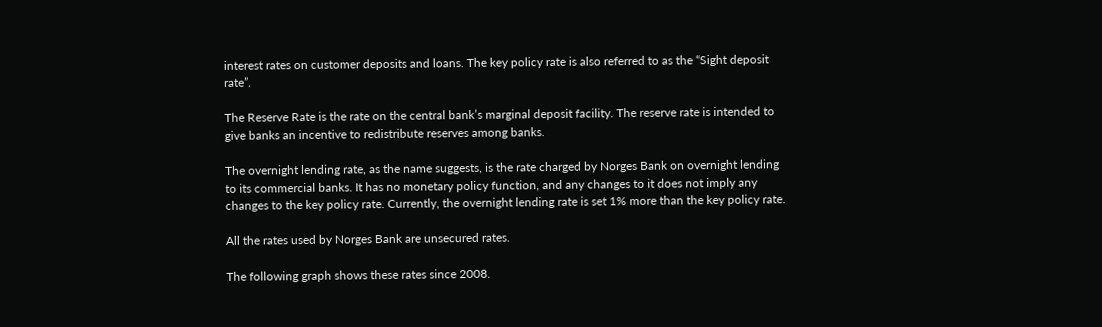interest rates on customer deposits and loans. The key policy rate is also referred to as the “Sight deposit rate”.

The Reserve Rate is the rate on the central bank’s marginal deposit facility. The reserve rate is intended to give banks an incentive to redistribute reserves among banks.

The overnight lending rate, as the name suggests, is the rate charged by Norges Bank on overnight lending to its commercial banks. It has no monetary policy function, and any changes to it does not imply any changes to the key policy rate. Currently, the overnight lending rate is set 1% more than the key policy rate.

All the rates used by Norges Bank are unsecured rates.

The following graph shows these rates since 2008.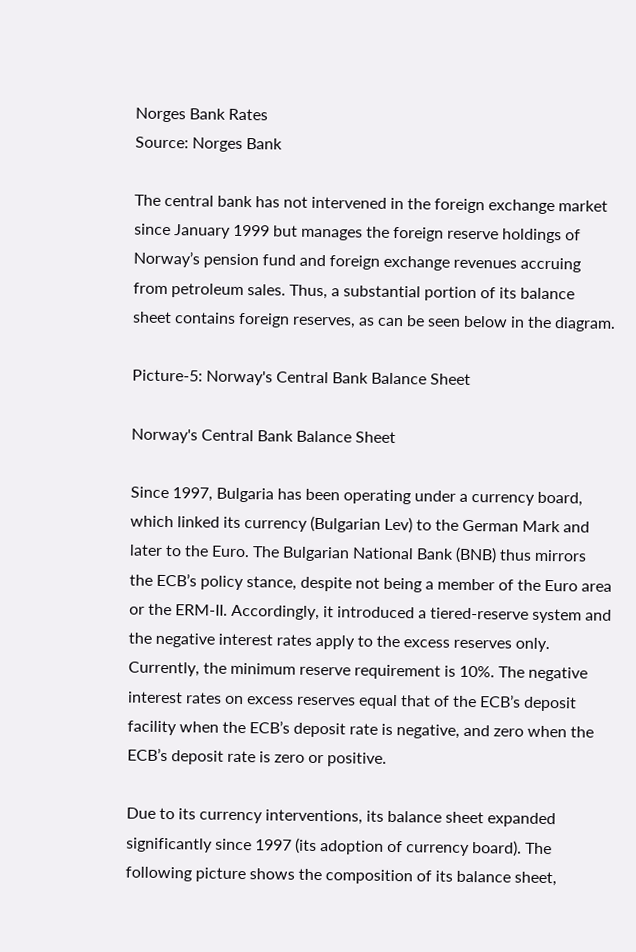Norges Bank Rates
Source: Norges Bank

The central bank has not intervened in the foreign exchange market since January 1999 but manages the foreign reserve holdings of Norway’s pension fund and foreign exchange revenues accruing from petroleum sales. Thus, a substantial portion of its balance sheet contains foreign reserves, as can be seen below in the diagram.

Picture-5: Norway's Central Bank Balance Sheet

Norway's Central Bank Balance Sheet

Since 1997, Bulgaria has been operating under a currency board, which linked its currency (Bulgarian Lev) to the German Mark and later to the Euro. The Bulgarian National Bank (BNB) thus mirrors the ECB’s policy stance, despite not being a member of the Euro area or the ERM-II. Accordingly, it introduced a tiered-reserve system and the negative interest rates apply to the excess reserves only. Currently, the minimum reserve requirement is 10%. The negative interest rates on excess reserves equal that of the ECB’s deposit facility when the ECB’s deposit rate is negative, and zero when the ECB’s deposit rate is zero or positive.

Due to its currency interventions, its balance sheet expanded significantly since 1997 (its adoption of currency board). The following picture shows the composition of its balance sheet,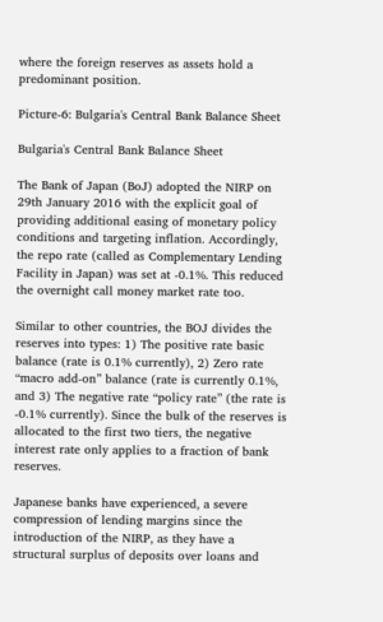where the foreign reserves as assets hold a predominant position.

Picture-6: Bulgaria's Central Bank Balance Sheet

Bulgaria's Central Bank Balance Sheet

The Bank of Japan (BoJ) adopted the NIRP on 29th January 2016 with the explicit goal of providing additional easing of monetary policy conditions and targeting inflation. Accordingly, the repo rate (called as Complementary Lending Facility in Japan) was set at -0.1%. This reduced the overnight call money market rate too.

Similar to other countries, the BOJ divides the reserves into types: 1) The positive rate basic balance (rate is 0.1% currently), 2) Zero rate “macro add-on” balance (rate is currently 0.1%, and 3) The negative rate “policy rate” (the rate is -0.1% currently). Since the bulk of the reserves is allocated to the first two tiers, the negative interest rate only applies to a fraction of bank reserves.

Japanese banks have experienced, a severe compression of lending margins since the introduction of the NIRP, as they have a structural surplus of deposits over loans and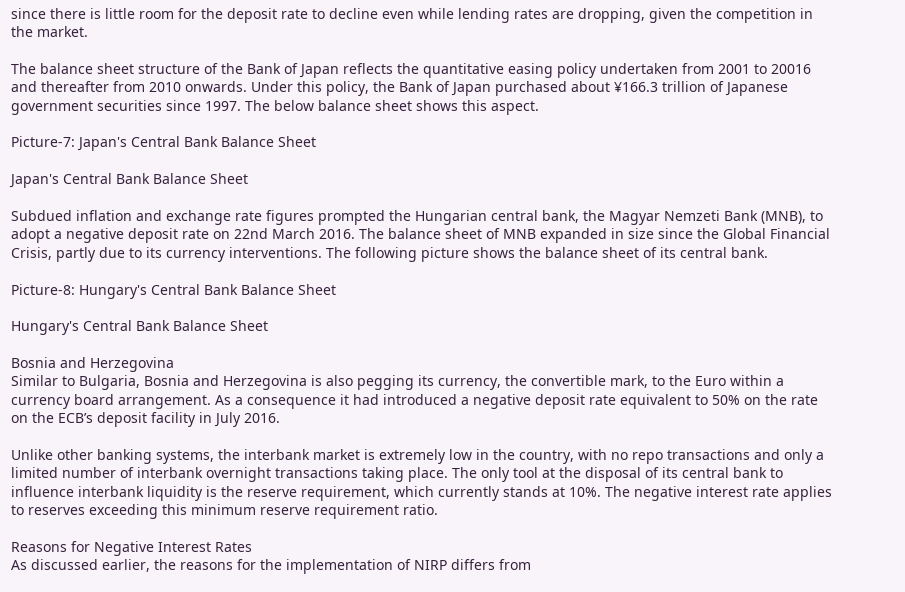since there is little room for the deposit rate to decline even while lending rates are dropping, given the competition in the market.

The balance sheet structure of the Bank of Japan reflects the quantitative easing policy undertaken from 2001 to 20016 and thereafter from 2010 onwards. Under this policy, the Bank of Japan purchased about ¥166.3 trillion of Japanese government securities since 1997. The below balance sheet shows this aspect.

Picture-7: Japan's Central Bank Balance Sheet

Japan's Central Bank Balance Sheet

Subdued inflation and exchange rate figures prompted the Hungarian central bank, the Magyar Nemzeti Bank (MNB), to adopt a negative deposit rate on 22nd March 2016. The balance sheet of MNB expanded in size since the Global Financial Crisis, partly due to its currency interventions. The following picture shows the balance sheet of its central bank.

Picture-8: Hungary's Central Bank Balance Sheet

Hungary's Central Bank Balance Sheet

Bosnia and Herzegovina
Similar to Bulgaria, Bosnia and Herzegovina is also pegging its currency, the convertible mark, to the Euro within a currency board arrangement. As a consequence it had introduced a negative deposit rate equivalent to 50% on the rate on the ECB’s deposit facility in July 2016.

Unlike other banking systems, the interbank market is extremely low in the country, with no repo transactions and only a limited number of interbank overnight transactions taking place. The only tool at the disposal of its central bank to influence interbank liquidity is the reserve requirement, which currently stands at 10%. The negative interest rate applies to reserves exceeding this minimum reserve requirement ratio.

Reasons for Negative Interest Rates
As discussed earlier, the reasons for the implementation of NIRP differs from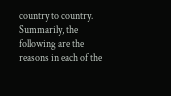country to country. Summarily, the following are the reasons in each of the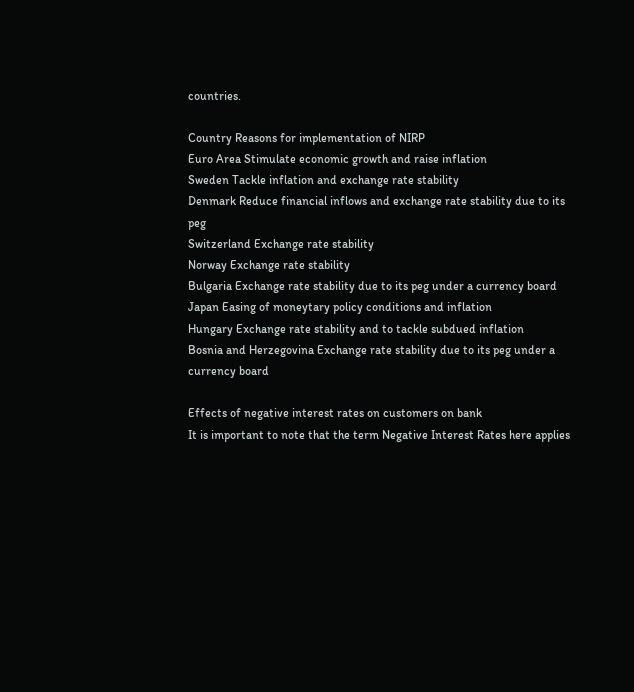countries.

Country Reasons for implementation of NIRP
Euro Area Stimulate economic growth and raise inflation
Sweden Tackle inflation and exchange rate stability
Denmark Reduce financial inflows and exchange rate stability due to its peg
Switzerland Exchange rate stability
Norway Exchange rate stability
Bulgaria Exchange rate stability due to its peg under a currency board
Japan Easing of moneytary policy conditions and inflation
Hungary Exchange rate stability and to tackle subdued inflation
Bosnia and Herzegovina Exchange rate stability due to its peg under a currency board

Effects of negative interest rates on customers on bank
It is important to note that the term Negative Interest Rates here applies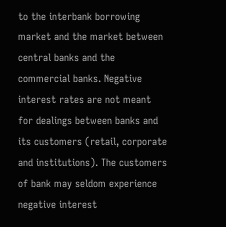to the interbank borrowing market and the market between central banks and the commercial banks. Negative interest rates are not meant for dealings between banks and its customers (retail, corporate and institutions). The customers of bank may seldom experience negative interest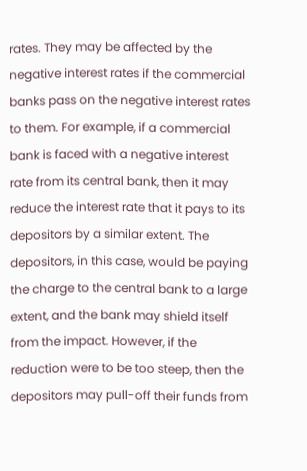rates. They may be affected by the negative interest rates if the commercial banks pass on the negative interest rates to them. For example, if a commercial bank is faced with a negative interest rate from its central bank, then it may reduce the interest rate that it pays to its depositors by a similar extent. The depositors, in this case, would be paying the charge to the central bank to a large extent, and the bank may shield itself from the impact. However, if the reduction were to be too steep, then the depositors may pull-off their funds from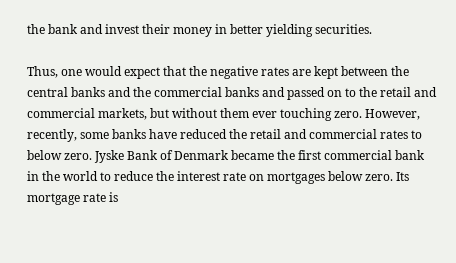the bank and invest their money in better yielding securities.

Thus, one would expect that the negative rates are kept between the central banks and the commercial banks and passed on to the retail and commercial markets, but without them ever touching zero. However, recently, some banks have reduced the retail and commercial rates to below zero. Jyske Bank of Denmark became the first commercial bank in the world to reduce the interest rate on mortgages below zero. Its mortgage rate is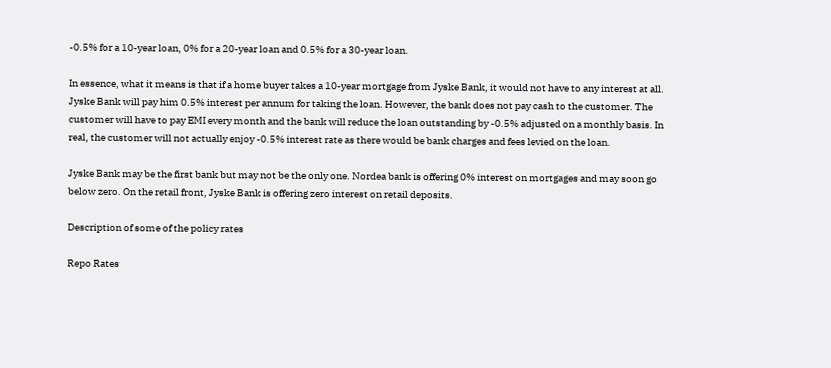-0.5% for a 10-year loan, 0% for a 20-year loan and 0.5% for a 30-year loan.

In essence, what it means is that if a home buyer takes a 10-year mortgage from Jyske Bank, it would not have to any interest at all. Jyske Bank will pay him 0.5% interest per annum for taking the loan. However, the bank does not pay cash to the customer. The customer will have to pay EMI every month and the bank will reduce the loan outstanding by -0.5% adjusted on a monthly basis. In real, the customer will not actually enjoy -0.5% interest rate as there would be bank charges and fees levied on the loan.

Jyske Bank may be the first bank but may not be the only one. Nordea bank is offering 0% interest on mortgages and may soon go below zero. On the retail front, Jyske Bank is offering zero interest on retail deposits.

Description of some of the policy rates

Repo Rates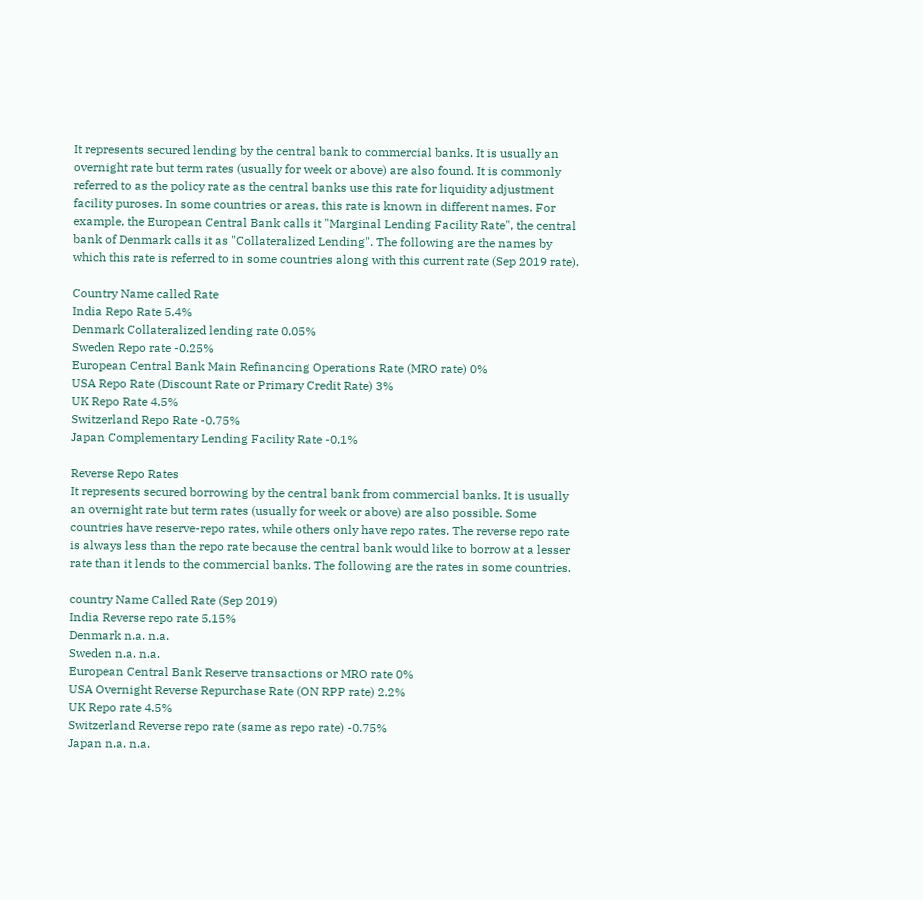It represents secured lending by the central bank to commercial banks. It is usually an overnight rate but term rates (usually for week or above) are also found. It is commonly referred to as the policy rate as the central banks use this rate for liquidity adjustment facility puroses. In some countries or areas, this rate is known in different names. For example, the European Central Bank calls it "Marginal Lending Facility Rate", the central bank of Denmark calls it as "Collateralized Lending". The following are the names by which this rate is referred to in some countries along with this current rate (Sep 2019 rate).

Country Name called Rate
India Repo Rate 5.4%
Denmark Collateralized lending rate 0.05%
Sweden Repo rate -0.25%
European Central Bank Main Refinancing Operations Rate (MRO rate) 0%
USA Repo Rate (Discount Rate or Primary Credit Rate) 3%
UK Repo Rate 4.5%
Switzerland Repo Rate -0.75%
Japan Complementary Lending Facility Rate -0.1%

Reverse Repo Rates
It represents secured borrowing by the central bank from commercial banks. It is usually an overnight rate but term rates (usually for week or above) are also possible. Some countries have reserve-repo rates, while others only have repo rates. The reverse repo rate is always less than the repo rate because the central bank would like to borrow at a lesser rate than it lends to the commercial banks. The following are the rates in some countries.

country Name Called Rate (Sep 2019)
India Reverse repo rate 5.15%
Denmark n.a. n.a.
Sweden n.a. n.a.
European Central Bank Reserve transactions or MRO rate 0%
USA Overnight Reverse Repurchase Rate (ON RPP rate) 2.2%
UK Repo rate 4.5%
Switzerland Reverse repo rate (same as repo rate) -0.75%
Japan n.a. n.a.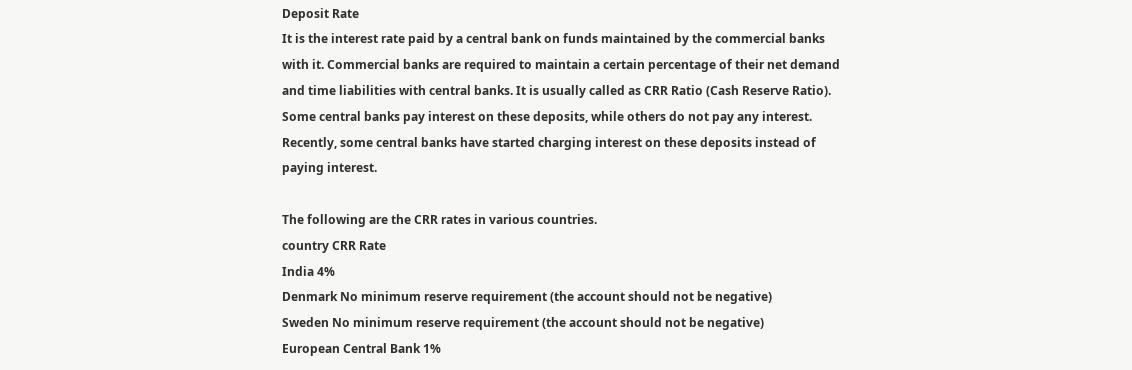Deposit Rate
It is the interest rate paid by a central bank on funds maintained by the commercial banks with it. Commercial banks are required to maintain a certain percentage of their net demand and time liabilities with central banks. It is usually called as CRR Ratio (Cash Reserve Ratio). Some central banks pay interest on these deposits, while others do not pay any interest. Recently, some central banks have started charging interest on these deposits instead of paying interest.

The following are the CRR rates in various countries.
country CRR Rate
India 4%
Denmark No minimum reserve requirement (the account should not be negative)
Sweden No minimum reserve requirement (the account should not be negative)
European Central Bank 1%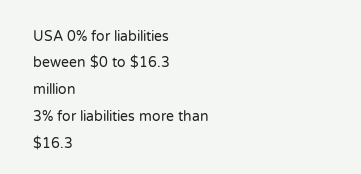USA 0% for liabilities beween $0 to $16.3 million
3% for liabilities more than $16.3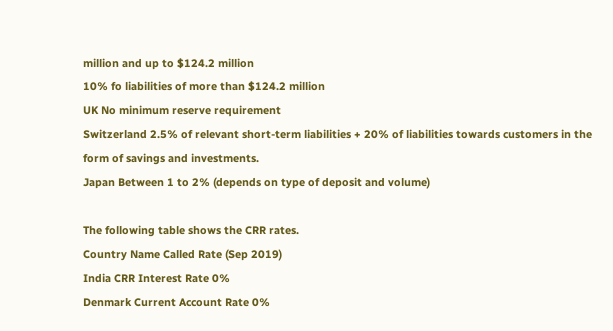million and up to $124.2 million
10% fo liabilities of more than $124.2 million
UK No minimum reserve requirement
Switzerland 2.5% of relevant short-term liabilities + 20% of liabilities towards customers in the form of savings and investments.
Japan Between 1 to 2% (depends on type of deposit and volume)

The following table shows the CRR rates.
Country Name Called Rate (Sep 2019)
India CRR Interest Rate 0%
Denmark Current Account Rate 0%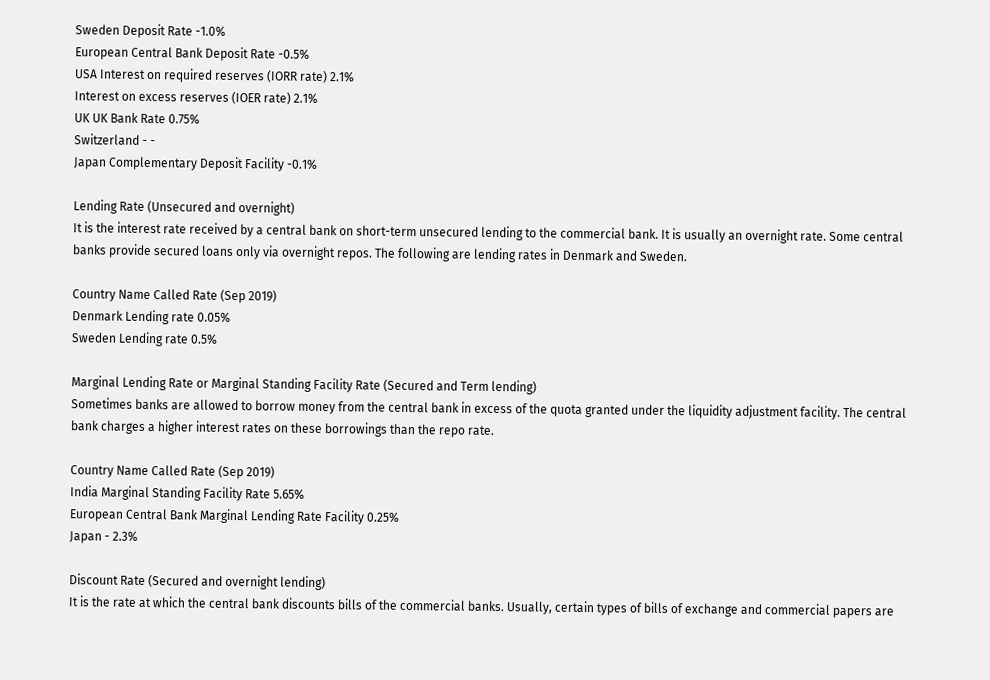Sweden Deposit Rate -1.0%
European Central Bank Deposit Rate -0.5%
USA Interest on required reserves (IORR rate) 2.1%
Interest on excess reserves (IOER rate) 2.1%
UK UK Bank Rate 0.75%
Switzerland - -
Japan Complementary Deposit Facility -0.1%

Lending Rate (Unsecured and overnight)
It is the interest rate received by a central bank on short-term unsecured lending to the commercial bank. It is usually an overnight rate. Some central banks provide secured loans only via overnight repos. The following are lending rates in Denmark and Sweden.

Country Name Called Rate (Sep 2019)
Denmark Lending rate 0.05%
Sweden Lending rate 0.5%

Marginal Lending Rate or Marginal Standing Facility Rate (Secured and Term lending)
Sometimes banks are allowed to borrow money from the central bank in excess of the quota granted under the liquidity adjustment facility. The central bank charges a higher interest rates on these borrowings than the repo rate.

Country Name Called Rate (Sep 2019)
India Marginal Standing Facility Rate 5.65%
European Central Bank Marginal Lending Rate Facility 0.25%
Japan - 2.3%

Discount Rate (Secured and overnight lending)
It is the rate at which the central bank discounts bills of the commercial banks. Usually, certain types of bills of exchange and commercial papers are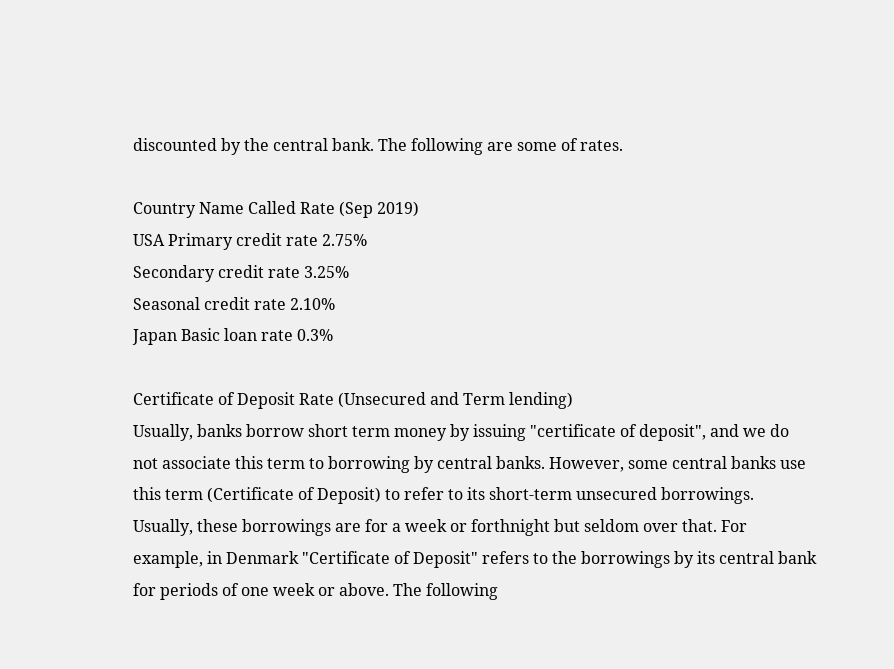discounted by the central bank. The following are some of rates.

Country Name Called Rate (Sep 2019)
USA Primary credit rate 2.75%
Secondary credit rate 3.25%
Seasonal credit rate 2.10%
Japan Basic loan rate 0.3%

Certificate of Deposit Rate (Unsecured and Term lending)
Usually, banks borrow short term money by issuing "certificate of deposit", and we do not associate this term to borrowing by central banks. However, some central banks use this term (Certificate of Deposit) to refer to its short-term unsecured borrowings. Usually, these borrowings are for a week or forthnight but seldom over that. For example, in Denmark "Certificate of Deposit" refers to the borrowings by its central bank for periods of one week or above. The following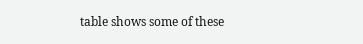table shows some of these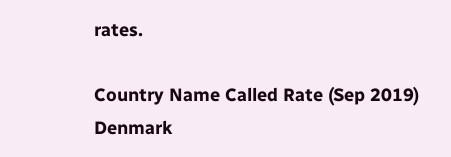rates.

Country Name Called Rate (Sep 2019)
Denmark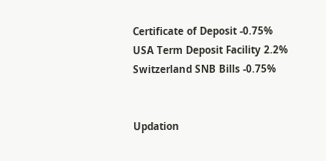Certificate of Deposit -0.75%
USA Term Deposit Facility 2.2%
Switzerland SNB Bills -0.75%


Updation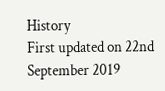History
First updated on 22nd September 2019